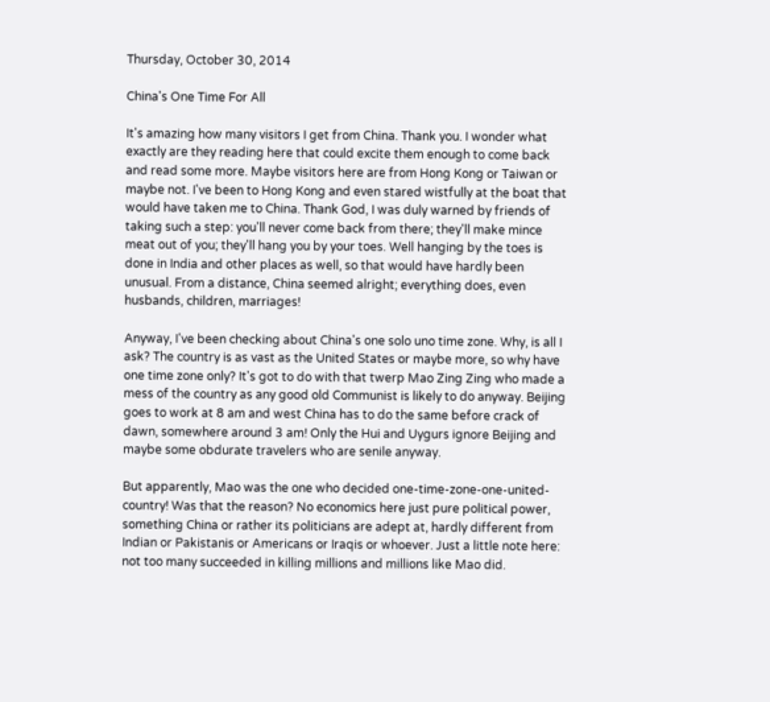Thursday, October 30, 2014

China's One Time For All

It's amazing how many visitors I get from China. Thank you. I wonder what exactly are they reading here that could excite them enough to come back and read some more. Maybe visitors here are from Hong Kong or Taiwan or maybe not. I've been to Hong Kong and even stared wistfully at the boat that would have taken me to China. Thank God, I was duly warned by friends of taking such a step: you'll never come back from there; they'll make mince meat out of you; they'll hang you by your toes. Well hanging by the toes is done in India and other places as well, so that would have hardly been unusual. From a distance, China seemed alright; everything does, even husbands, children, marriages!

Anyway, I've been checking about China's one solo uno time zone. Why, is all I ask? The country is as vast as the United States or maybe more, so why have one time zone only? It's got to do with that twerp Mao Zing Zing who made a mess of the country as any good old Communist is likely to do anyway. Beijing goes to work at 8 am and west China has to do the same before crack of dawn, somewhere around 3 am! Only the Hui and Uygurs ignore Beijing and maybe some obdurate travelers who are senile anyway.

But apparently, Mao was the one who decided one-time-zone-one-united-country! Was that the reason? No economics here just pure political power, something China or rather its politicians are adept at, hardly different from Indian or Pakistanis or Americans or Iraqis or whoever. Just a little note here: not too many succeeded in killing millions and millions like Mao did.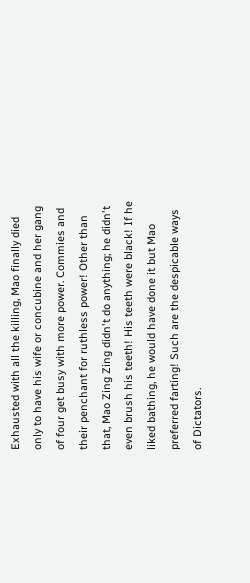Exhausted with all the killing, Mao finally died only to have his wife or concubine and her gang of four get busy with more power. Commies and their penchant for ruthless power! Other than that, Mao Zing Zing didn't do anything; he didn't even brush his teeth! His teeth were black! If he liked bathing, he would have done it but Mao preferred farting! Such are the despicable ways of Dictators.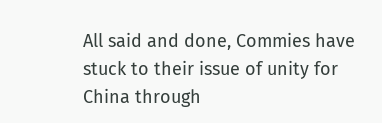All said and done, Commies have stuck to their issue of unity for China through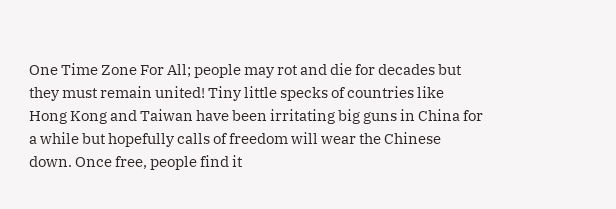One Time Zone For All; people may rot and die for decades but they must remain united! Tiny little specks of countries like Hong Kong and Taiwan have been irritating big guns in China for a while but hopefully calls of freedom will wear the Chinese down. Once free, people find it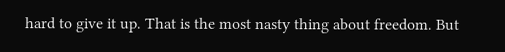hard to give it up. That is the most nasty thing about freedom. But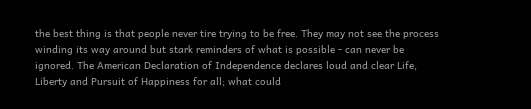the best thing is that people never tire trying to be free. They may not see the process winding its way around but stark reminders of what is possible - can never be ignored. The American Declaration of Independence declares loud and clear Life, Liberty and Pursuit of Happiness for all; what could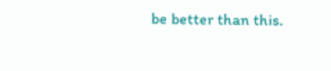be better than this.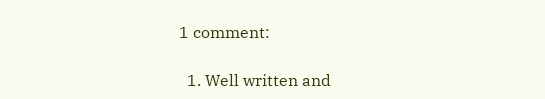1 comment:

  1. Well written and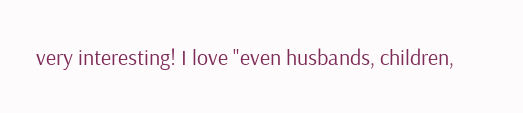very interesting! I love "even husbands, children,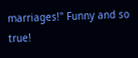marriages!" Funny and so true!